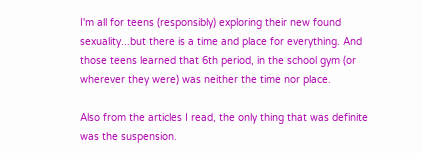I'm all for teens (responsibly) exploring their new found sexuality...but there is a time and place for everything. And those teens learned that 6th period, in the school gym (or wherever they were) was neither the time nor place.

Also from the articles I read, the only thing that was definite was the suspension.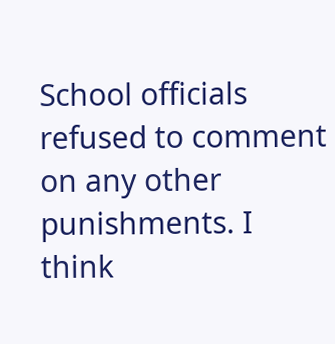School officials refused to comment on any other punishments. I think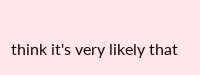think it's very likely that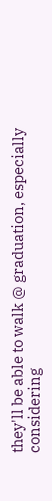they'll be able to walk @ graduation, especially considering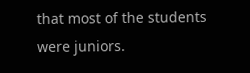that most of the students were juniors.